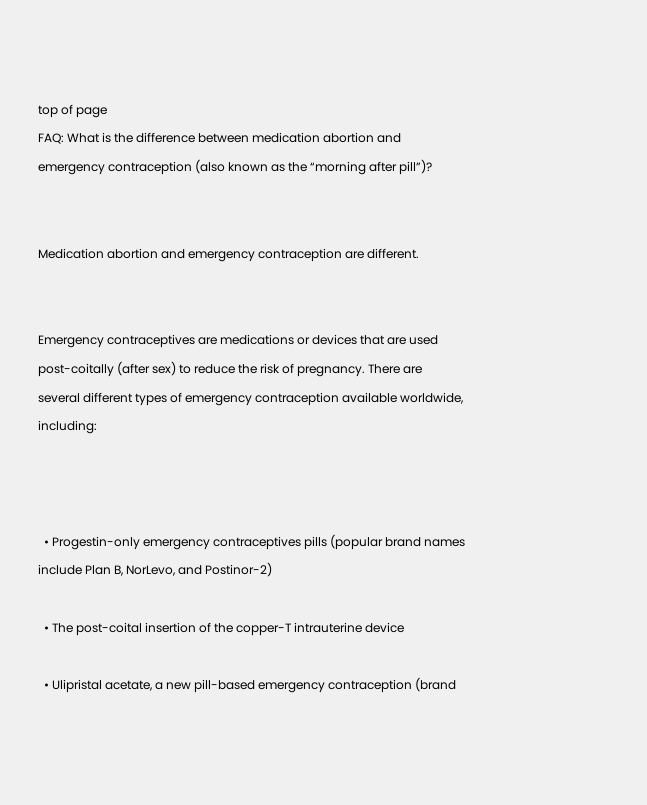top of page
FAQ: What is the difference between medication abortion and emergency contraception (also known as the “morning after pill”)?


Medication abortion and emergency contraception are different.


Emergency contraceptives are medications or devices that are used post-coitally (after sex) to reduce the risk of pregnancy. There are several different types of emergency contraception available worldwide, including:



  • Progestin-only emergency contraceptives pills (popular brand names include Plan B, NorLevo, and Postinor-2)

  • The post-coital insertion of the copper-T intrauterine device

  • Ulipristal acetate, a new pill-based emergency contraception (brand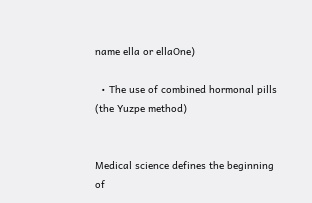name ella or ellaOne)

  • The use of combined hormonal pills (the Yuzpe method)


Medical science defines the beginning of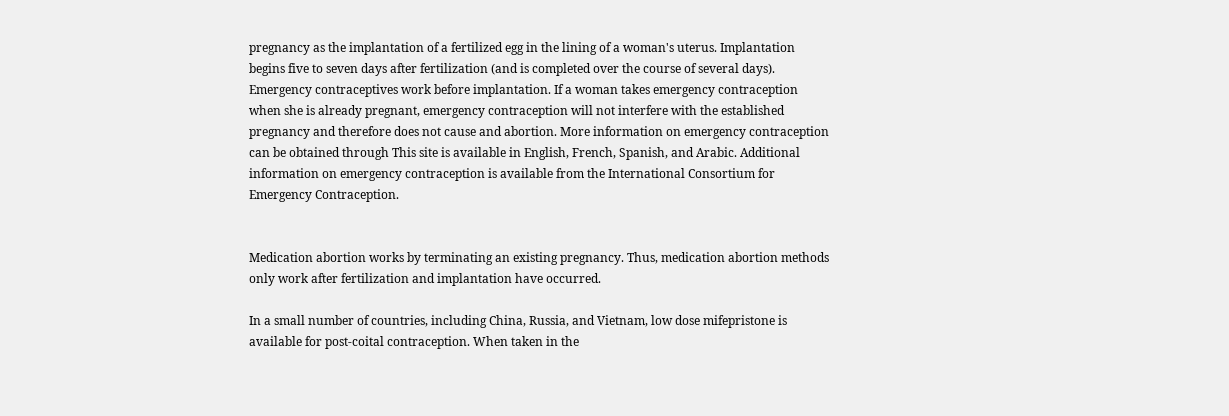pregnancy as the implantation of a fertilized egg in the lining of a woman's uterus. Implantation begins five to seven days after fertilization (and is completed over the course of several days). Emergency contraceptives work before implantation. If a woman takes emergency contraception when she is already pregnant, emergency contraception will not interfere with the established pregnancy and therefore does not cause and abortion. More information on emergency contraception can be obtained through This site is available in English, French, Spanish, and Arabic. Additional information on emergency contraception is available from the International Consortium for Emergency Contraception.


Medication abortion works by terminating an existing pregnancy. Thus, medication abortion methods only work after fertilization and implantation have occurred.

In a small number of countries, including China, Russia, and Vietnam, low dose mifepristone is available for post-coital contraception. When taken in the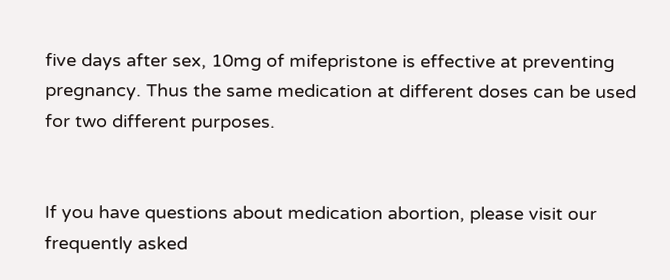five days after sex, 10mg of mifepristone is effective at preventing pregnancy. Thus the same medication at different doses can be used for two different purposes.


If you have questions about medication abortion, please visit our frequently asked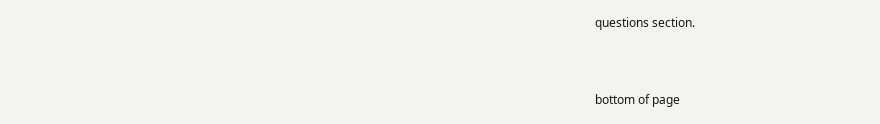questions section.


bottom of page